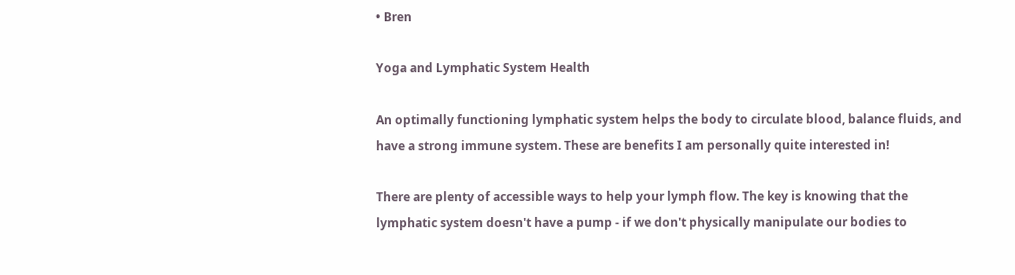• Bren

Yoga and Lymphatic System Health

An optimally functioning lymphatic system helps the body to circulate blood, balance fluids, and have a strong immune system. These are benefits I am personally quite interested in!

There are plenty of accessible ways to help your lymph flow. The key is knowing that the lymphatic system doesn't have a pump - if we don't physically manipulate our bodies to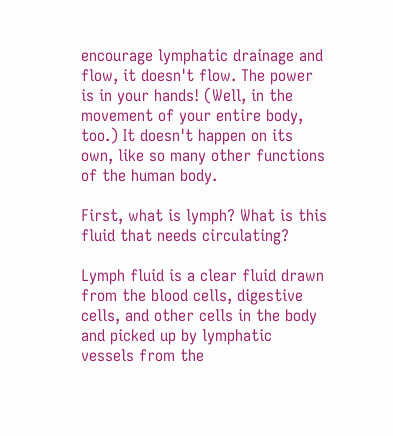encourage lymphatic drainage and flow, it doesn't flow. The power is in your hands! (Well, in the movement of your entire body, too.) It doesn't happen on its own, like so many other functions of the human body.

First, what is lymph? What is this fluid that needs circulating?

Lymph fluid is a clear fluid drawn from the blood cells, digestive cells, and other cells in the body and picked up by lymphatic vessels from the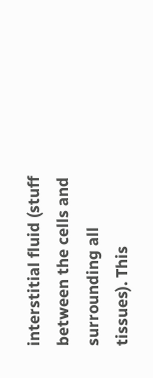interstitial fluid (stuff between the cells and surrounding all tissues). This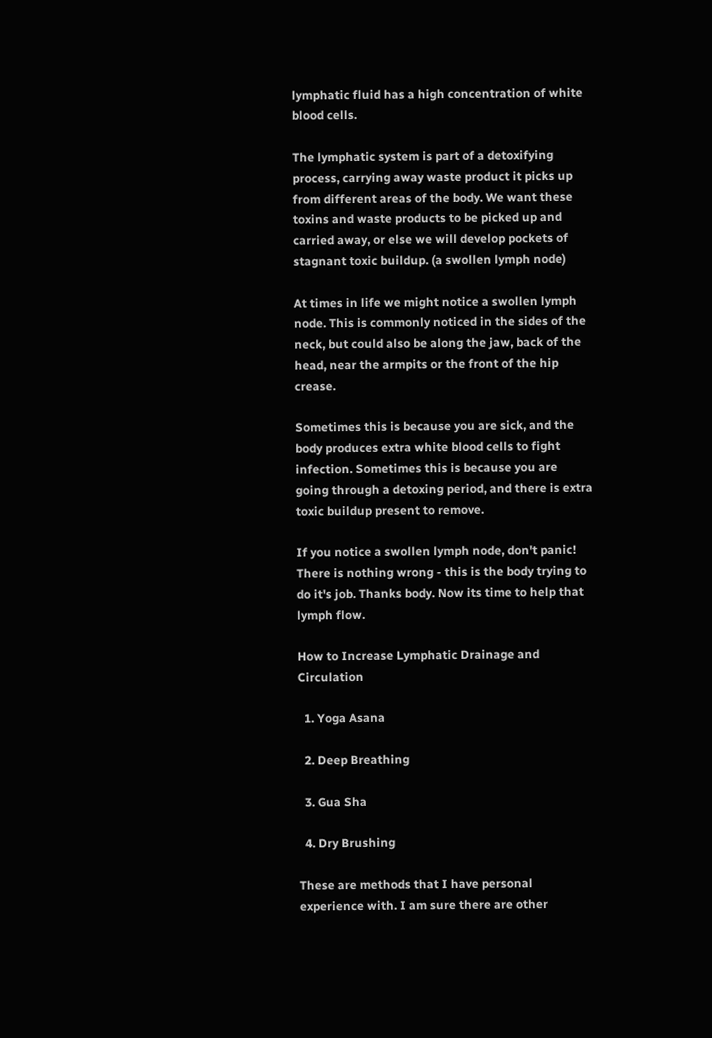lymphatic fluid has a high concentration of white blood cells.

The lymphatic system is part of a detoxifying process, carrying away waste product it picks up from different areas of the body. We want these toxins and waste products to be picked up and carried away, or else we will develop pockets of stagnant toxic buildup. (a swollen lymph node)

At times in life we might notice a swollen lymph node. This is commonly noticed in the sides of the neck, but could also be along the jaw, back of the head, near the armpits or the front of the hip crease.

Sometimes this is because you are sick, and the body produces extra white blood cells to fight infection. Sometimes this is because you are going through a detoxing period, and there is extra toxic buildup present to remove.

If you notice a swollen lymph node, don't panic! There is nothing wrong - this is the body trying to do it's job. Thanks body. Now its time to help that lymph flow.

How to Increase Lymphatic Drainage and Circulation

  1. Yoga Asana

  2. Deep Breathing

  3. Gua Sha

  4. Dry Brushing

These are methods that I have personal experience with. I am sure there are other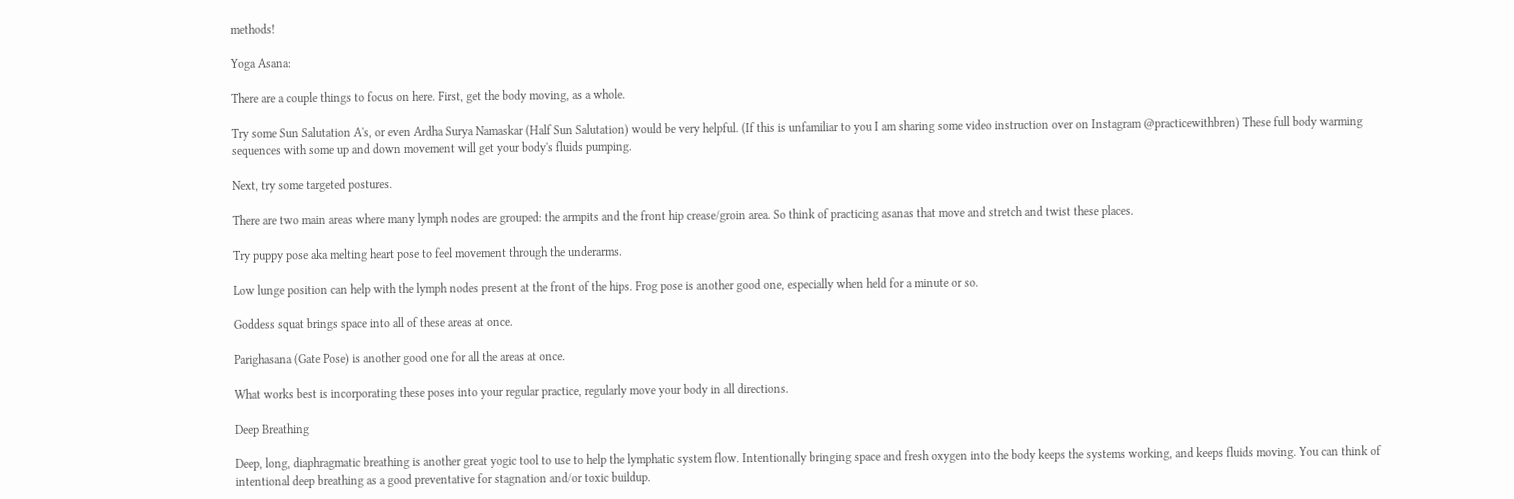methods!

Yoga Asana:

There are a couple things to focus on here. First, get the body moving, as a whole.

Try some Sun Salutation A's, or even Ardha Surya Namaskar (Half Sun Salutation) would be very helpful. (If this is unfamiliar to you I am sharing some video instruction over on Instagram @practicewithbren) These full body warming sequences with some up and down movement will get your body's fluids pumping.

Next, try some targeted postures.

There are two main areas where many lymph nodes are grouped: the armpits and the front hip crease/groin area. So think of practicing asanas that move and stretch and twist these places.

Try puppy pose aka melting heart pose to feel movement through the underarms.

Low lunge position can help with the lymph nodes present at the front of the hips. Frog pose is another good one, especially when held for a minute or so.

Goddess squat brings space into all of these areas at once.

Parighasana (Gate Pose) is another good one for all the areas at once.

What works best is incorporating these poses into your regular practice, regularly move your body in all directions.

Deep Breathing

Deep, long, diaphragmatic breathing is another great yogic tool to use to help the lymphatic system flow. Intentionally bringing space and fresh oxygen into the body keeps the systems working, and keeps fluids moving. You can think of intentional deep breathing as a good preventative for stagnation and/or toxic buildup.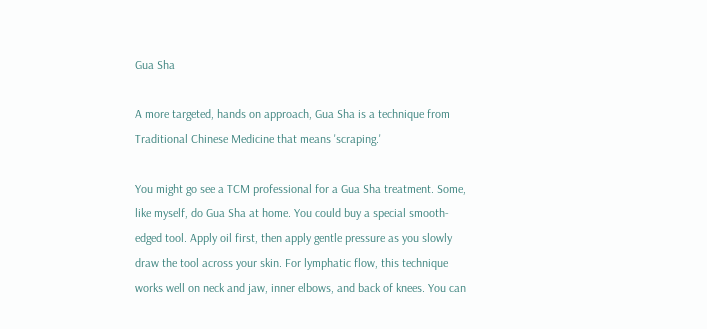Gua Sha

A more targeted, hands on approach, Gua Sha is a technique from Traditional Chinese Medicine that means 'scraping.'

You might go see a TCM professional for a Gua Sha treatment. Some, like myself, do Gua Sha at home. You could buy a special smooth-edged tool. Apply oil first, then apply gentle pressure as you slowly draw the tool across your skin. For lymphatic flow, this technique works well on neck and jaw, inner elbows, and back of knees. You can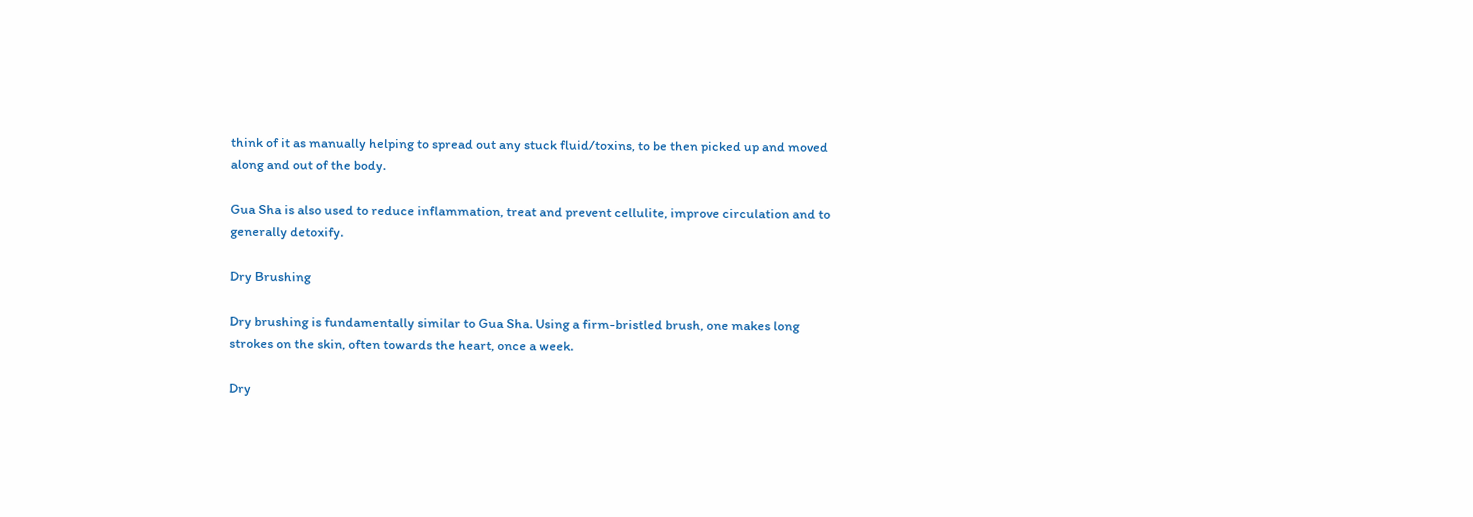think of it as manually helping to spread out any stuck fluid/toxins, to be then picked up and moved along and out of the body.

Gua Sha is also used to reduce inflammation, treat and prevent cellulite, improve circulation and to generally detoxify.

Dry Brushing

Dry brushing is fundamentally similar to Gua Sha. Using a firm-bristled brush, one makes long strokes on the skin, often towards the heart, once a week.

Dry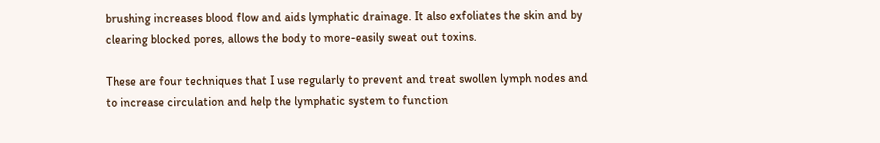brushing increases blood flow and aids lymphatic drainage. It also exfoliates the skin and by clearing blocked pores, allows the body to more-easily sweat out toxins.

These are four techniques that I use regularly to prevent and treat swollen lymph nodes and to increase circulation and help the lymphatic system to function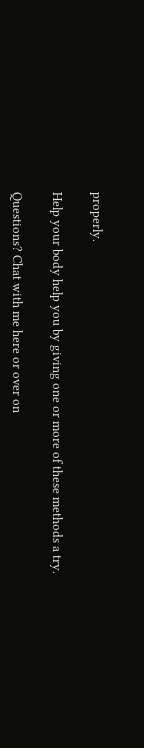properly.

Help your body help you by giving one or more of these methods a try.

Questions? Chat with me here or over on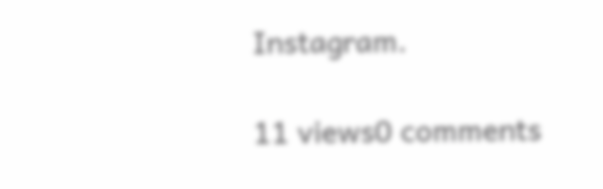Instagram.

11 views0 comments